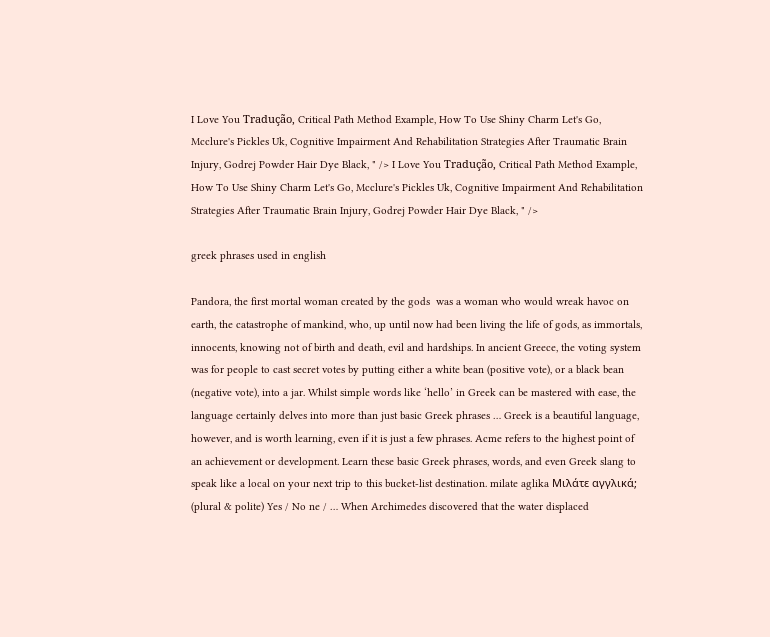I Love You Tradução, Critical Path Method Example, How To Use Shiny Charm Let's Go, Mcclure's Pickles Uk, Cognitive Impairment And Rehabilitation Strategies After Traumatic Brain Injury, Godrej Powder Hair Dye Black, " /> I Love You Tradução, Critical Path Method Example, How To Use Shiny Charm Let's Go, Mcclure's Pickles Uk, Cognitive Impairment And Rehabilitation Strategies After Traumatic Brain Injury, Godrej Powder Hair Dye Black, " />

greek phrases used in english

Pandora, the first mortal woman created by the gods  was a woman who would wreak havoc on earth, the catastrophe of mankind, who, up until now had been living the life of gods, as immortals, innocents, knowing not of birth and death, evil and hardships. In ancient Greece, the voting system was for people to cast secret votes by putting either a white bean (positive vote), or a black bean (negative vote), into a jar. Whilst simple words like ‘hello’ in Greek can be mastered with ease, the language certainly delves into more than just basic Greek phrases … Greek is a beautiful language, however, and is worth learning, even if it is just a few phrases. Acme refers to the highest point of an achievement or development. Learn these basic Greek phrases, words, and even Greek slang to speak like a local on your next trip to this bucket-list destination. milate aglika Μιλάτε αγγλικά; (plural & polite) Yes / No ne / … When Archimedes discovered that the water displaced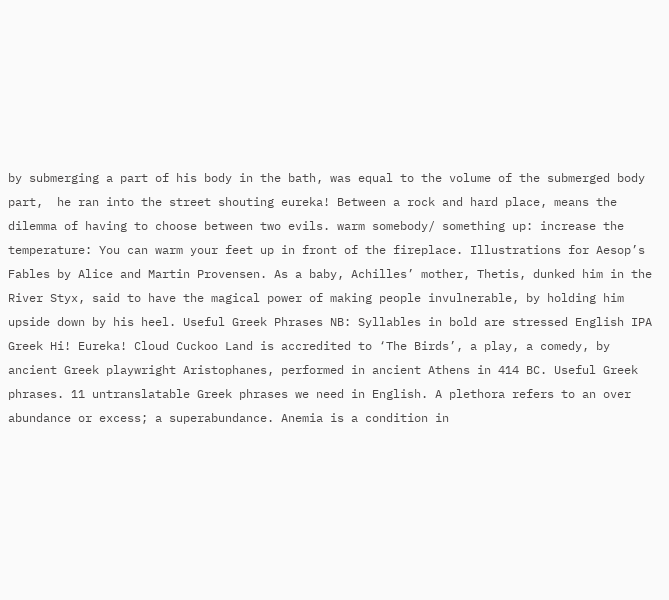by submerging a part of his body in the bath, was equal to the volume of the submerged body part,  he ran into the street shouting eureka! Between a rock and hard place, means the dilemma of having to choose between two evils. warm somebody/ something up: increase the temperature: You can warm your feet up in front of the fireplace. Illustrations for Aesop’s Fables by Alice and Martin Provensen. As a baby, Achilles’ mother, Thetis, dunked him in the  River Styx, said to have the magical power of making people invulnerable, by holding him upside down by his heel. Useful Greek Phrases NB: Syllables in bold are stressed English IPA Greek Hi! Eureka! Cloud Cuckoo Land is accredited to ‘The Birds’, a play, a comedy, by  ancient Greek playwright Aristophanes, performed in ancient Athens in 414 BC. Useful Greek phrases. 11 untranslatable Greek phrases we need in English. A plethora refers to an over abundance or excess; a superabundance. Anemia is a condition in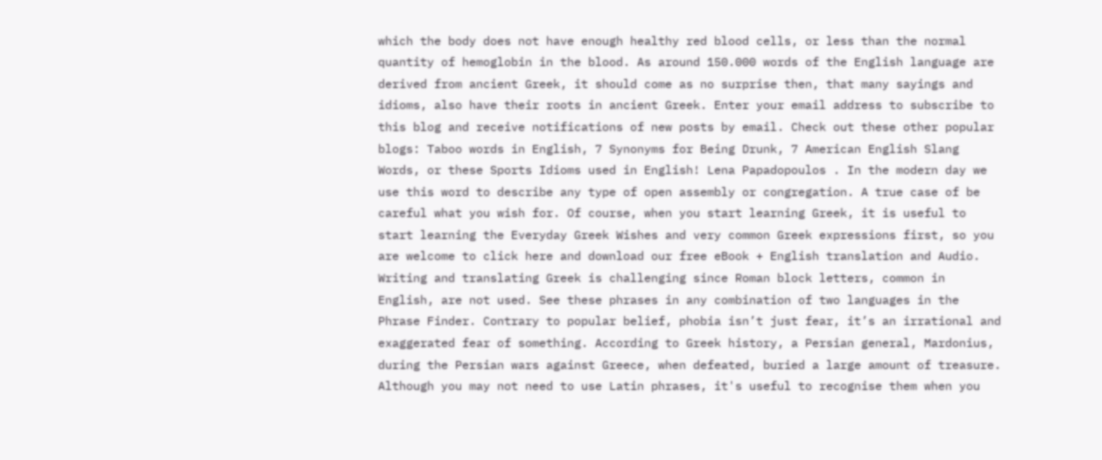which the body does not have enough healthy red blood cells, or less than the normal quantity of hemoglobin in the blood. As around 150.000 words of the English language are derived from ancient Greek, it should come as no surprise then, that many sayings and idioms, also have their roots in ancient Greek. Enter your email address to subscribe to this blog and receive notifications of new posts by email. Check out these other popular blogs: Taboo words in English, 7 Synonyms for Being Drunk, 7 American English Slang Words, or these Sports Idioms used in English! Lena Papadopoulos . In the modern day we use this word to describe any type of open assembly or congregation. A true case of be careful what you wish for. Of course, when you start learning Greek, it is useful to start learning the Everyday Greek Wishes and very common Greek expressions first, so you are welcome to click here and download our free eBook + English translation and Audio. Writing and translating Greek is challenging since Roman block letters, common in English, are not used. See these phrases in any combination of two languages in the Phrase Finder. Contrary to popular belief, phobia isn’t just fear, it’s an irrational and exaggerated fear of something. According to Greek history, a Persian general, Mardonius, during the Persian wars against Greece, when defeated, buried a large amount of treasure. Although you may not need to use Latin phrases, it's useful to recognise them when you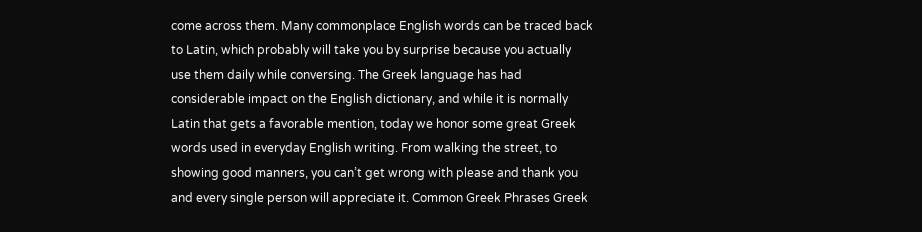come across them. Many commonplace English words can be traced back to Latin, which probably will take you by surprise because you actually use them daily while conversing. The Greek language has had considerable impact on the English dictionary, and while it is normally Latin that gets a favorable mention, today we honor some great Greek words used in everyday English writing. From walking the street, to showing good manners, you can’t get wrong with please and thank you and every single person will appreciate it. Common Greek Phrases Greek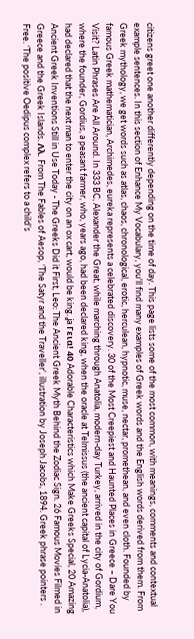citizens greet one another differently depending on the time of day. This page lists some of the most common, with meanings, comments and contextual example sentences. In this section of Enhance My Vocabulary, you'll find many examples of Greek words and the English words derived from them. From Greek mythology, we get words such as atlas, chaos, chronological, erotic, herculean, hypnotic, muse, nectar, promethean, and even cloth. Founded by famous Greek mathematician, Archimedes, eureka represents a celebrated discovery. 30 of the Most Creepiest and Haunted Places in Greece – Dare You Visit? Latin Phrases Are All Around. In 333 BC, Alexander the Great, while marching through Anatolia, modern-day Turkey, arrived in the city of Gordium, where the founder, Gordius, a peasant farmer, who, years ago, had been declared king, when the oracle at Telmissus (the ancient capital of Lycia-Anatolia), had declared that the next man to enter the city on an ox cart, would be king. ʝa Γεια! 40 Adorable Characteristics which Make Greeks Special, 20 Amazing Ancient Greek Inventions Still in Use Today - The Greeks Did it First, Leo: The Ancient Greek Myth Behind the Zodiac Sign. 26 Famous Movies Filmed in Greece and the Greek Islands. Λλ. From The Fables of Aesop, ‘The Satyr and the Traveller’, illustration by Joseph Jacobs, 1894. Greek phrase pointers . Free. ‘The positive Oedipus complex refers to a child’s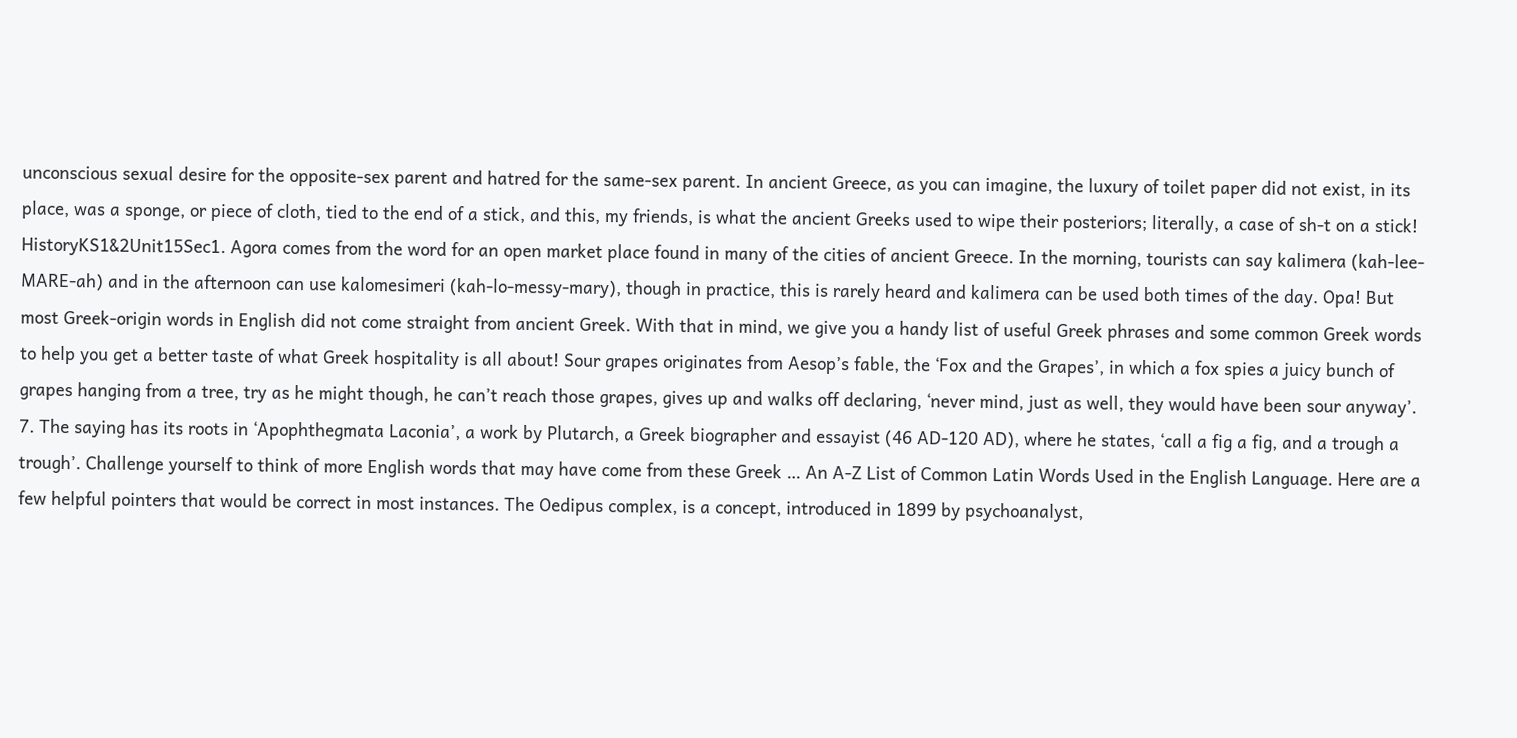unconscious sexual desire for the opposite-sex parent and hatred for the same-sex parent. In ancient Greece, as you can imagine, the luxury of toilet paper did not exist, in its place, was a sponge, or piece of cloth, tied to the end of a stick, and this, my friends, is what the ancient Greeks used to wipe their posteriors; literally, a case of sh-t on a stick! HistoryKS1&2Unit15Sec1. Agora comes from the word for an open market place found in many of the cities of ancient Greece. In the morning, tourists can say kalimera (kah-lee-MARE-ah) and in the afternoon can use kalomesimeri (kah-lo-messy-mary), though in practice, this is rarely heard and kalimera can be used both times of the day. Opa! But most Greek-origin words in English did not come straight from ancient Greek. With that in mind, we give you a handy list of useful Greek phrases and some common Greek words to help you get a better taste of what Greek hospitality is all about! Sour grapes originates from Aesop’s fable, the ‘Fox and the Grapes’, in which a fox spies a juicy bunch of grapes hanging from a tree, try as he might though, he can’t reach those grapes, gives up and walks off declaring, ‘never mind, just as well, they would have been sour anyway’. 7. The saying has its roots in ‘Apophthegmata Laconia’, a work by Plutarch, a Greek biographer and essayist (46 AD-120 AD), where he states, ‘call a fig a fig, and a trough a trough’. Challenge yourself to think of more English words that may have come from these Greek … An A-Z List of Common Latin Words Used in the English Language. Here are a few helpful pointers that would be correct in most instances. The Oedipus complex, is a concept, introduced in 1899 by psychoanalyst,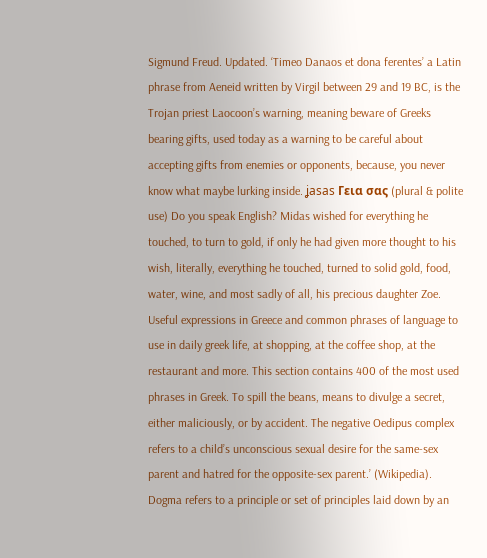Sigmund Freud. Updated. ‘Timeo Danaos et dona ferentes’ a Latin phrase from Aeneid written by Virgil between 29 and 19 BC, is the Trojan priest Laocoon’s warning, meaning beware of Greeks bearing gifts, used today as a warning to be careful about accepting gifts from enemies or opponents, because, you never know what maybe lurking inside. ʝasas Γεια σας (plural & polite use) Do you speak English? Midas wished for everything he touched, to turn to gold, if only he had given more thought to his wish, literally, everything he touched, turned to solid gold, food, water, wine, and most sadly of all, his precious daughter Zoe. Useful expressions in Greece and common phrases of language to use in daily greek life, at shopping, at the coffee shop, at the restaurant and more. This section contains 400 of the most used phrases in Greek. To spill the beans, means to divulge a secret, either maliciously, or by accident. The negative Oedipus complex refers to a child’s unconscious sexual desire for the same-sex parent and hatred for the opposite-sex parent.’ (Wikipedia). Dogma refers to a principle or set of principles laid down by an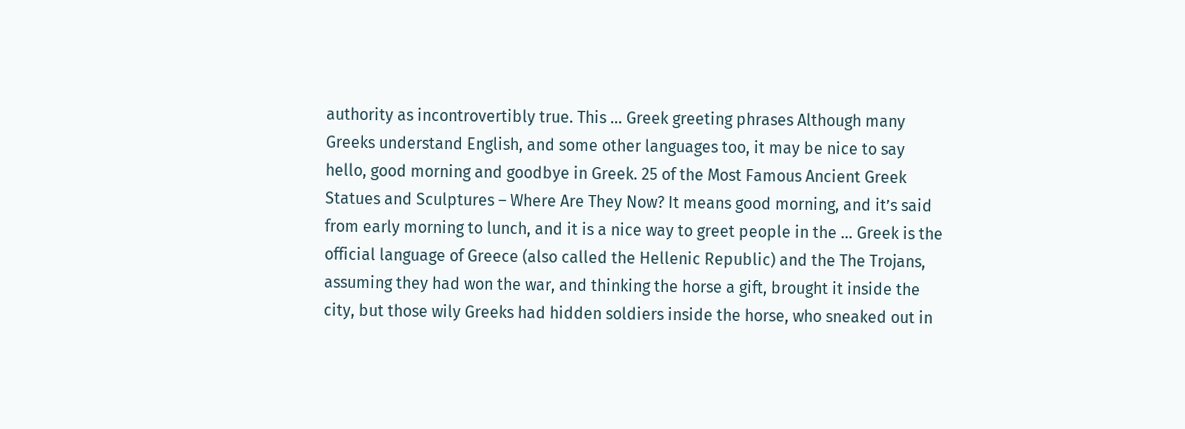authority as incontrovertibly true. This … Greek greeting phrases Although many Greeks understand English, and some other languages too, it may be nice to say hello, good morning and goodbye in Greek. 25 of the Most Famous Ancient Greek Statues and Sculptures – Where Are They Now? It means good morning, and it’s said from early morning to lunch, and it is a nice way to greet people in the … Greek is the official language of Greece (also called the Hellenic Republic) and the The Trojans, assuming they had won the war, and thinking the horse a gift, brought it inside the city, but those wily Greeks had hidden soldiers inside the horse, who sneaked out in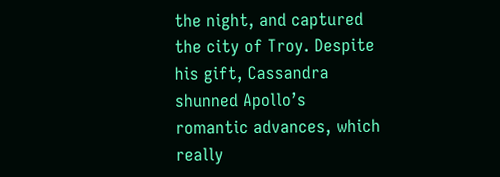the night, and captured the city of Troy. Despite his gift, Cassandra shunned Apollo’s romantic advances, which really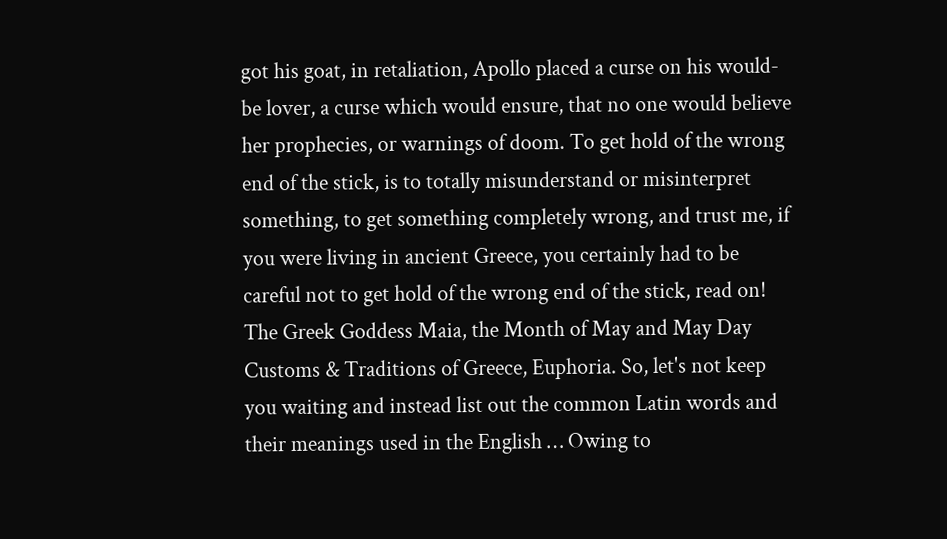got his goat, in retaliation, Apollo placed a curse on his would-be lover, a curse which would ensure, that no one would believe her prophecies, or warnings of doom. To get hold of the wrong end of the stick, is to totally misunderstand or misinterpret something, to get something completely wrong, and trust me, if you were living in ancient Greece, you certainly had to be careful not to get hold of the wrong end of the stick, read on! The Greek Goddess Maia, the Month of May and May Day Customs & Traditions of Greece, Euphoria. So, let's not keep you waiting and instead list out the common Latin words and their meanings used in the English … Owing to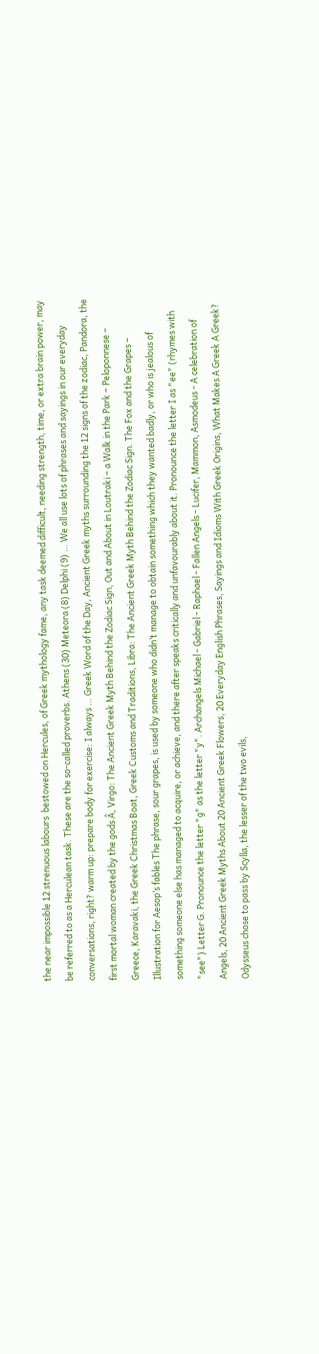the near impossible 12 strenuous labours  bestowed on Hercules, of Greek mythology fame, any task deemed difficult, needing strength, time, or extra brain power, may be referred to as a Herculean task. These are the so-called proverbs. Athens (30) Meteora (8) Delphi (9) … We all use lots of phrases and sayings in our everyday conversations, right? warm up: prepare body for exercise: I always … Greek Word of the Day, Ancient Greek myths surrounding the 12 signs of the zodiac, Pandora, the first mortal woman created by the gods Â, Virgo: The Ancient Greek Myth Behind the Zodiac Sign, Out and About in Loutraki – a Walk in the Park – Peloponnese – Greece, Karavaki, the Greek Christmas Boat, Greek Customs and Traditions, Libra: The Ancient Greek Myth Behind the Zodiac Sign. The Fox and the Grapes – Illustration for Aesop’s fables The phrase, sour grapes, is used by someone who didn’t manage to obtain something which they wanted badly, or who is jealous of something someone else has managed to acquire, or achieve, and there after speaks critically and unfavourably about it. Pronounce the letter I as "ee" (rhymes with "see") Letter G. Pronounce the letter "g" as the letter "y". Archangels Michael - Gabriel - Raphael - Fallen Angels - Lucifer, Mammon, Asmodeus - A celebration of Angels, 20 Ancient Greek Myths About 20 Ancient Greek Flowers, 20 Everyday English Phrases, Sayings and Idioms With Greek Origins, What Makes A Greek A Greek? Odysseus chose to pass by Scylla, the lesser of the two evils,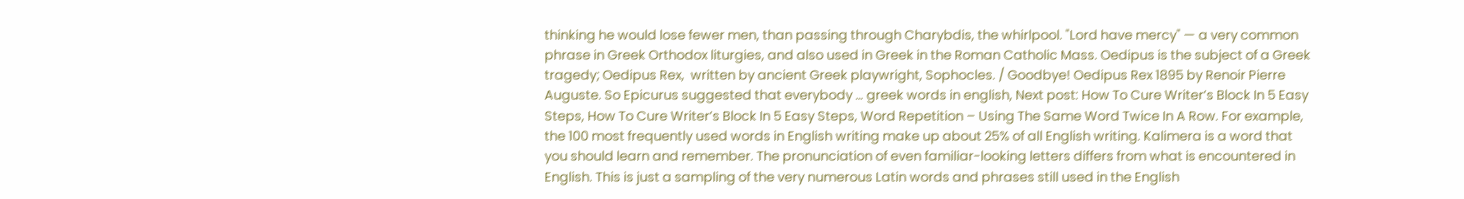thinking he would lose fewer men, than passing through Charybdis, the whirlpool. "Lord have mercy" — a very common phrase in Greek Orthodox liturgies, and also used in Greek in the Roman Catholic Mass. Oedipus is the subject of a Greek tragedy; Oedipus Rex,  written by ancient Greek playwright, Sophocles. / Goodbye! Oedipus Rex 1895 by Renoir Pierre Auguste. So Epicurus suggested that everybody … greek words in english, Next post: How To Cure Writer’s Block In 5 Easy Steps, How To Cure Writer’s Block In 5 Easy Steps, Word Repetition – Using The Same Word Twice In A Row. For example, the 100 most frequently used words in English writing make up about 25% of all English writing. Kalimera is a word that you should learn and remember. The pronunciation of even familiar-looking letters differs from what is encountered in English. This is just a sampling of the very numerous Latin words and phrases still used in the English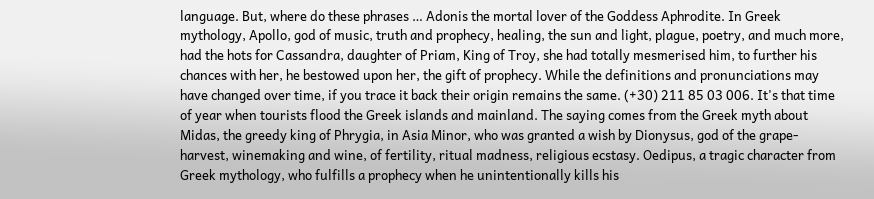language. But, where do these phrases … Adonis the mortal lover of the Goddess Aphrodite. In Greek mythology, Apollo, god of music, truth and prophecy, healing, the sun and light, plague, poetry, and much more, had the hots for Cassandra, daughter of Priam, King of Troy, she had totally mesmerised him, to further his chances with her, he bestowed upon her, the gift of prophecy. While the definitions and pronunciations may have changed over time, if you trace it back their origin remains the same. (+30) 211 85 03 006. It's that time of year when tourists flood the Greek islands and mainland. The saying comes from the Greek myth about Midas, the greedy king of Phrygia, in Asia Minor, who was granted a wish by Dionysus, god of the grape-harvest, winemaking and wine, of fertility, ritual madness, religious ecstasy. Oedipus, a tragic character from Greek mythology, who fulfills a prophecy when he unintentionally kills his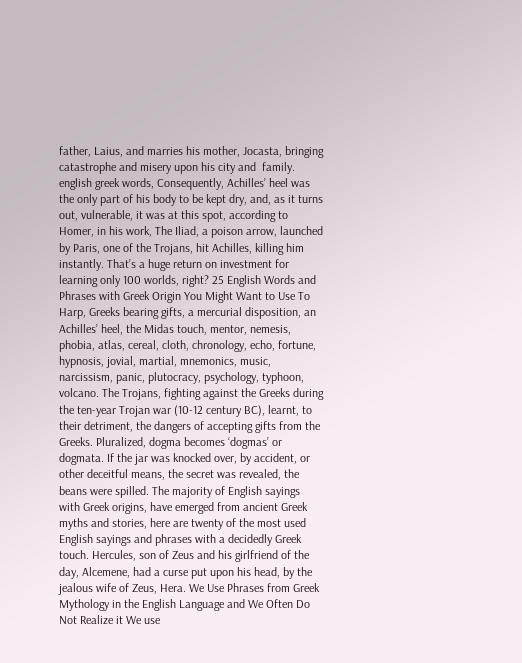father, Laius, and marries his mother, Jocasta, bringing catastrophe and misery upon his city and  family. english greek words, Consequently, Achilles’ heel was the only part of his body to be kept dry, and, as it turns out, vulnerable, it was at this spot, according to Homer, in his work, The Iliad, a poison arrow, launched by Paris, one of the Trojans, hit Achilles, killing him instantly. That’s a huge return on investment for learning only 100 worlds, right? 25 English Words and Phrases with Greek Origin You Might Want to Use To Harp, Greeks bearing gifts, a mercurial disposition, an Achilles’ heel, the Midas touch, mentor, nemesis, phobia, atlas, cereal, cloth, chronology, echo, fortune, hypnosis, jovial, martial, mnemonics, music, narcissism, panic, plutocracy, psychology, typhoon, volcano. The Trojans, fighting against the Greeks during the ten-year Trojan war (10-12 century BC), learnt, to their detriment, the dangers of accepting gifts from the Greeks. Pluralized, dogma becomes ‘dogmas’ or dogmata. If the jar was knocked over, by accident, or other deceitful means, the secret was revealed, the beans were spilled. The majority of English sayings with Greek origins, have emerged from ancient Greek myths and stories, here are twenty of the most used English sayings and phrases with a decidedly Greek touch. Hercules, son of Zeus and his girlfriend of the day, Alcemene, had a curse put upon his head, by the jealous wife of Zeus, Hera. We Use Phrases from Greek Mythology in the English Language and We Often Do Not Realize it We use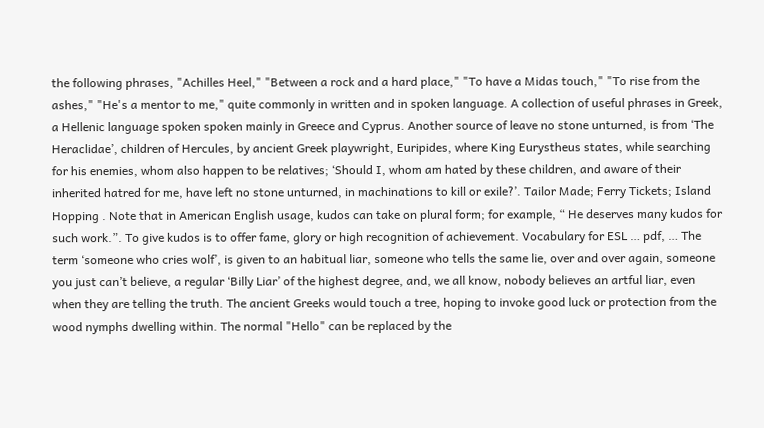the following phrases, "Achilles Heel," "Between a rock and a hard place," "To have a Midas touch," "To rise from the ashes," "He's a mentor to me," quite commonly in written and in spoken language. A collection of useful phrases in Greek, a Hellenic language spoken spoken mainly in Greece and Cyprus. Another source of leave no stone unturned, is from ‘The Heraclidae’, children of Hercules, by ancient Greek playwright, Euripides, where King Eurystheus states, while searching for his enemies, whom also happen to be relatives; ‘Should I, whom am hated by these children, and aware of their inherited hatred for me, have left no stone unturned, in machinations to kill or exile?’. Tailor Made; Ferry Tickets; Island Hopping . Note that in American English usage, kudos can take on plural form; for example, “ He deserves many kudos for such work.”. To give kudos is to offer fame, glory or high recognition of achievement. Vocabulary for ESL … pdf, … The term ‘someone who cries wolf’, is given to an habitual liar, someone who tells the same lie, over and over again, someone you just can’t believe, a regular ‘Billy Liar’ of the highest degree, and, we all know, nobody believes an artful liar, even when they are telling the truth. The ancient Greeks would touch a tree, hoping to invoke good luck or protection from the wood nymphs dwelling within. The normal "Hello" can be replaced by the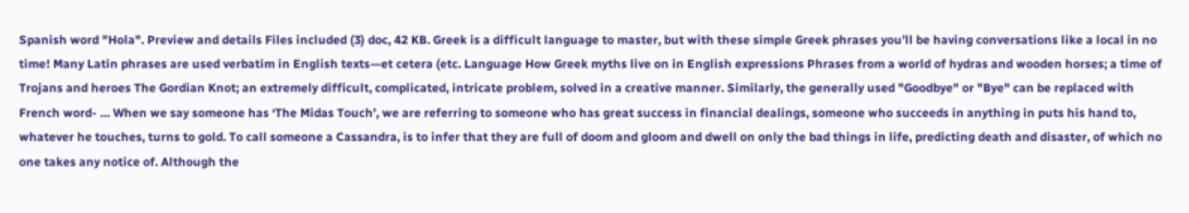Spanish word "Hola". Preview and details Files included (3) doc, 42 KB. Greek is a difficult language to master, but with these simple Greek phrases you’ll be having conversations like a local in no time! Many Latin phrases are used verbatim in English texts—et cetera (etc. Language How Greek myths live on in English expressions Phrases from a world of hydras and wooden horses; a time of Trojans and heroes The Gordian Knot; an extremely difficult, complicated, intricate problem, solved in a creative manner. Similarly, the generally used "Goodbye" or "Bye" can be replaced with French word- … When we say someone has ‘The Midas Touch’, we are referring to someone who has great success in financial dealings, someone who succeeds in anything in puts his hand to, whatever he touches, turns to gold. To call someone a Cassandra, is to infer that they are full of doom and gloom and dwell on only the bad things in life, predicting death and disaster, of which no one takes any notice of. Although the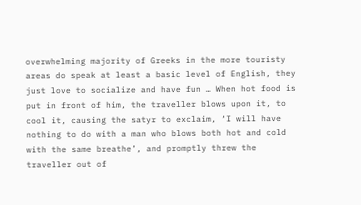overwhelming majority of Greeks in the more touristy areas do speak at least a basic level of English, they just love to socialize and have fun … When hot food is put in front of him, the traveller blows upon it, to cool it, causing the satyr to exclaim, ‘I will have nothing to do with a man who blows both hot and cold with the same breathe’, and promptly threw the traveller out of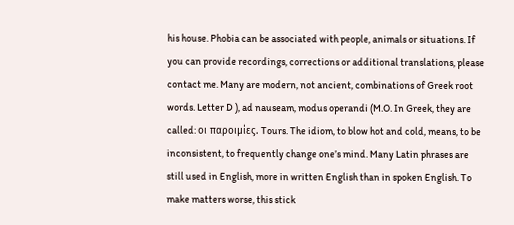his house. Phobia can be associated with people, animals or situations. If you can provide recordings, corrections or additional translations, please contact me. Many are modern, not ancient, combinations of Greek root words. Letter D ), ad nauseam, modus operandi (M.O. In Greek, they are called: οι παροιμίες. Tours. The idiom, to blow hot and cold, means, to be inconsistent, to frequently change one’s mind. Many Latin phrases are still used in English, more in written English than in spoken English. To make matters worse, this stick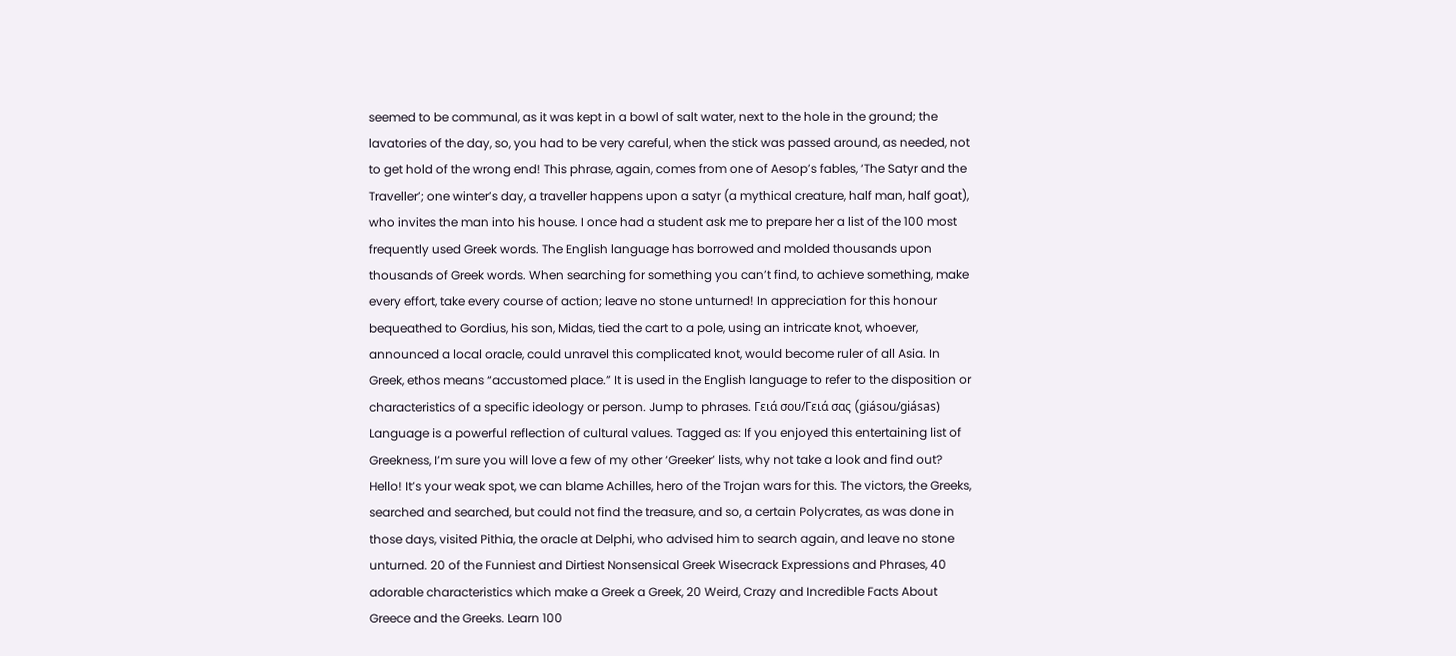seemed to be communal, as it was kept in a bowl of salt water, next to the hole in the ground; the lavatories of the day, so, you had to be very careful, when the stick was passed around, as needed, not to get hold of the wrong end! This phrase, again, comes from one of Aesop’s fables, ‘The Satyr and the Traveller’; one winter’s day, a traveller happens upon a satyr (a mythical creature, half man, half goat), who invites the man into his house. I once had a student ask me to prepare her a list of the 100 most frequently used Greek words. The English language has borrowed and molded thousands upon thousands of Greek words. When searching for something you can’t find, to achieve something, make every effort, take every course of action; leave no stone unturned! In appreciation for this honour bequeathed to Gordius, his son, Midas, tied the cart to a pole, using an intricate knot, whoever, announced a local oracle, could unravel this complicated knot, would become ruler of all Asia. In Greek, ethos means “accustomed place.” It is used in the English language to refer to the disposition or characteristics of a specific ideology or person. Jump to phrases. Γειά σου/Γειά σας (giásou/giásas) Language is a powerful reflection of cultural values. Tagged as: If you enjoyed this entertaining list of Greekness, I’m sure you will love a few of my other ‘Greeker’ lists, why not take a look and find out? Hello! It’s your weak spot, we can blame Achilles, hero of the Trojan wars for this. The victors, the Greeks, searched and searched, but could not find the treasure, and so, a certain Polycrates, as was done in those days, visited Pithia, the oracle at Delphi, who advised him to search again, and leave no stone unturned. 20 of the Funniest and Dirtiest Nonsensical Greek Wisecrack Expressions and Phrases, 40 adorable characteristics which make a Greek a Greek, 20 Weird, Crazy and Incredible Facts About Greece and the Greeks. Learn 100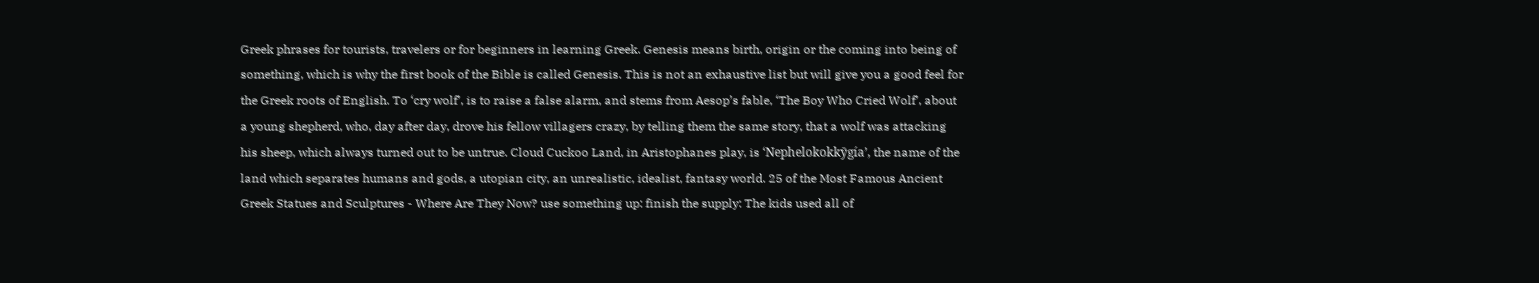Greek phrases for tourists, travelers or for beginners in learning Greek. Genesis means birth, origin or the coming into being of something, which is why the first book of the Bible is called Genesis. This is not an exhaustive list but will give you a good feel for the Greek roots of English. To ‘cry wolf’, is to raise a false alarm, and stems from Aesop’s fable, ‘The Boy Who Cried Wolf’, about a young shepherd, who, day after day, drove his fellow villagers crazy, by telling them the same story, that a wolf was attacking his sheep, which always turned out to be untrue. Cloud Cuckoo Land, in Aristophanes play, is ‘Nephelokokkȳgía’, the name of the land which separates humans and gods, a utopian city, an unrealistic, idealist, fantasy world. 25 of the Most Famous Ancient Greek Statues and Sculptures - Where Are They Now? use something up: finish the supply: The kids used all of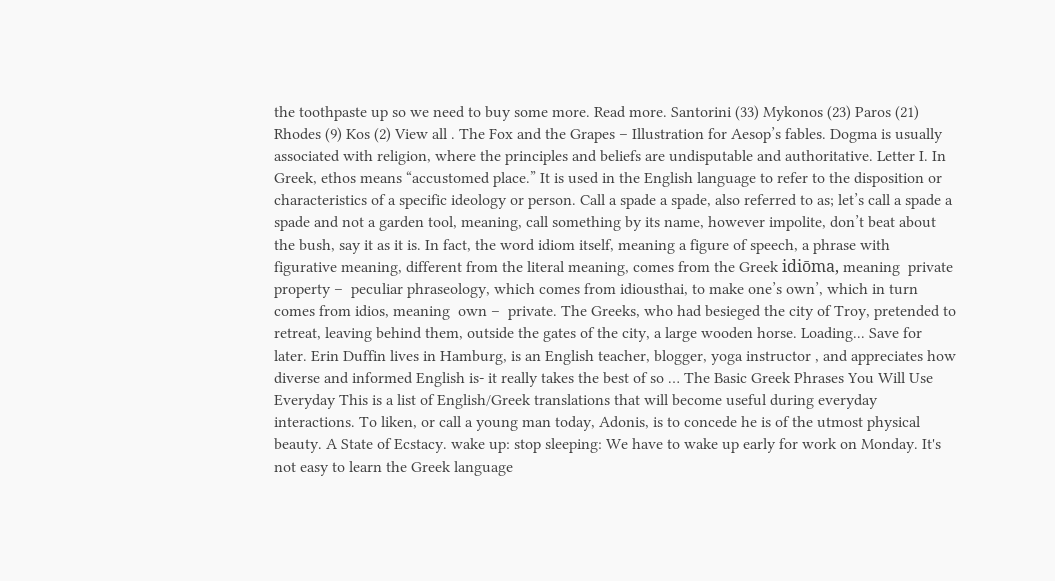the toothpaste up so we need to buy some more. Read more. Santorini (33) Mykonos (23) Paros (21) Rhodes (9) Kos (2) View all . The Fox and the Grapes – Illustration for Aesop’s fables. Dogma is usually associated with religion, where the principles and beliefs are undisputable and authoritative. Letter I. In Greek, ethos means “accustomed place.” It is used in the English language to refer to the disposition or characteristics of a specific ideology or person. Call a spade a spade, also referred to as; let’s call a spade a spade and not a garden tool, meaning, call something by its name, however impolite, don’t beat about the bush, say it as it is. In fact, the word idiom itself, meaning a figure of speech, a phrase with figurative meaning, different from the literal meaning, comes from the Greek idiōma, meaning  private property –  peculiar phraseology, which comes from idiousthai, to make one’s own’, which in turn comes from idios, meaning  own –  private. The Greeks, who had besieged the city of Troy, pretended to retreat, leaving behind them, outside the gates of the city, a large wooden horse. Loading... Save for later. Erin Duffin lives in Hamburg, is an English teacher, blogger, yoga instructor , and appreciates how diverse and informed English is- it really takes the best of so … The Basic Greek Phrases You Will Use Everyday This is a list of English/Greek translations that will become useful during everyday interactions. To liken, or call a young man today, Adonis, is to concede he is of the utmost physical beauty. A State of Ecstacy. wake up: stop sleeping: We have to wake up early for work on Monday. It's not easy to learn the Greek language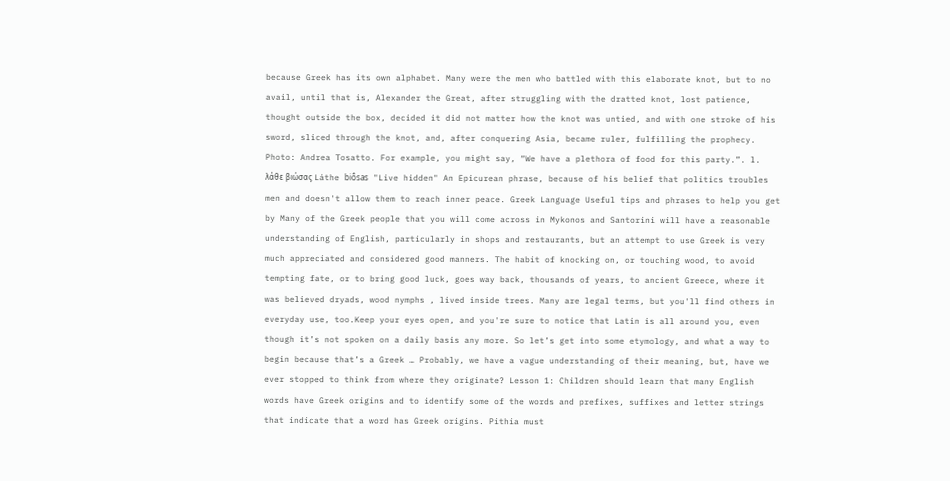because Greek has its own alphabet. Many were the men who battled with this elaborate knot, but to no avail, until that is, Alexander the Great, after struggling with the dratted knot, lost patience, thought outside the box, decided it did not matter how the knot was untied, and with one stroke of his sword, sliced through the knot, and, after conquering Asia, became ruler, fulfilling the prophecy. Photo: Andrea Tosatto. For example, you might say, “We have a plethora of food for this party.”. l. λάθε βιώσας Láthe biṓsas "Live hidden" An Epicurean phrase, because of his belief that politics troubles men and doesn't allow them to reach inner peace. Greek Language Useful tips and phrases to help you get by Many of the Greek people that you will come across in Mykonos and Santorini will have a reasonable understanding of English, particularly in shops and restaurants, but an attempt to use Greek is very much appreciated and considered good manners. The habit of knocking on, or touching wood, to avoid tempting fate, or to bring good luck, goes way back, thousands of years, to ancient Greece, where it was believed dryads, wood nymphs , lived inside trees. Many are legal terms, but you'll find others in everyday use, too.Keep your eyes open, and you're sure to notice that Latin is all around you, even though it’s not spoken on a daily basis any more. So let’s get into some etymology, and what a way to begin because that’s a Greek … Probably, we have a vague understanding of their meaning, but, have we ever stopped to think from where they originate? Lesson 1: Children should learn that many English words have Greek origins and to identify some of the words and prefixes, suffixes and letter strings that indicate that a word has Greek origins. Pithia must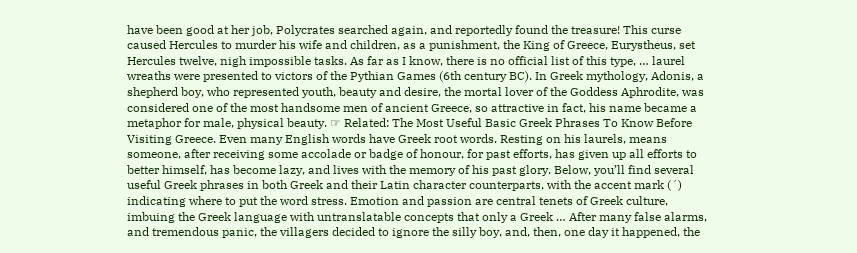have been good at her job, Polycrates searched again, and reportedly found the treasure! This curse caused Hercules to murder his wife and children, as a punishment, the King of Greece, Eurystheus, set Hercules twelve, nigh impossible tasks. As far as I know, there is no official list of this type, … laurel wreaths were presented to victors of the Pythian Games (6th century BC). In Greek mythology, Adonis, a shepherd boy, who represented youth, beauty and desire, the mortal lover of the Goddess Aphrodite, was considered one of the most handsome men of ancient Greece, so attractive in fact, his name became a metaphor for male, physical beauty. ☞ Related: The Most Useful Basic Greek Phrases To Know Before Visiting Greece. Even many English words have Greek root words. Resting on his laurels, means someone, after receiving some accolade or badge of honour, for past efforts, has given up all efforts to better himself, has become lazy, and lives with the memory of his past glory. Below, you’ll find several useful Greek phrases in both Greek and their Latin character counterparts, with the accent mark (´) indicating where to put the word stress. Emotion and passion are central tenets of Greek culture, imbuing the Greek language with untranslatable concepts that only a Greek … After many false alarms, and tremendous panic, the villagers decided to ignore the silly boy, and, then, one day it happened, the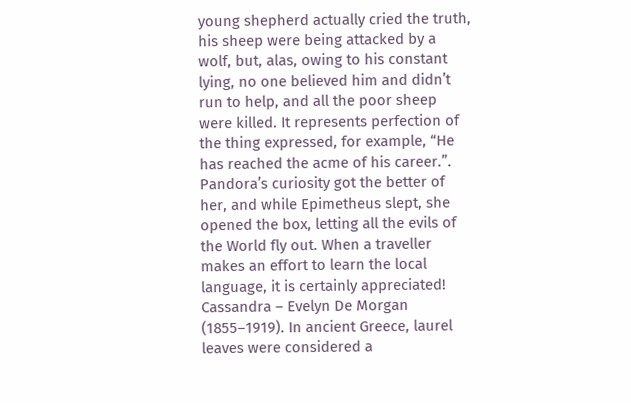young shepherd actually cried the truth, his sheep were being attacked by a wolf, but, alas, owing to his constant lying, no one believed him and didn’t run to help, and all the poor sheep were killed. It represents perfection of the thing expressed, for example, “He has reached the acme of his career.”. Pandora’s curiosity got the better of her, and while Epimetheus slept, she opened the box, letting all the evils of the World fly out. When a traveller makes an effort to learn the local language, it is certainly appreciated! Cassandra – Evelyn De Morgan (1855–1919). In ancient Greece, laurel leaves were considered a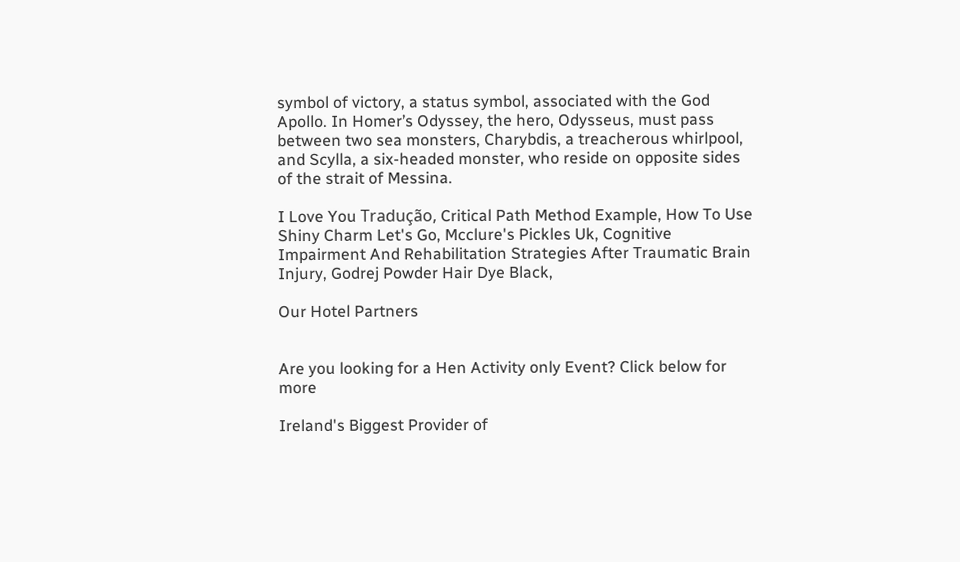symbol of victory, a status symbol, associated with the God Apollo. In Homer’s Odyssey, the hero, Odysseus, must pass between two sea monsters, Charybdis, a treacherous whirlpool, and Scylla, a six-headed monster, who reside on opposite sides of the strait of Messina.

I Love You Tradução, Critical Path Method Example, How To Use Shiny Charm Let's Go, Mcclure's Pickles Uk, Cognitive Impairment And Rehabilitation Strategies After Traumatic Brain Injury, Godrej Powder Hair Dye Black,

Our Hotel Partners


Are you looking for a Hen Activity only Event? Click below for more

Ireland's Biggest Provider of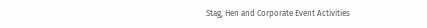Stag, Hen and Corporate Event Activities